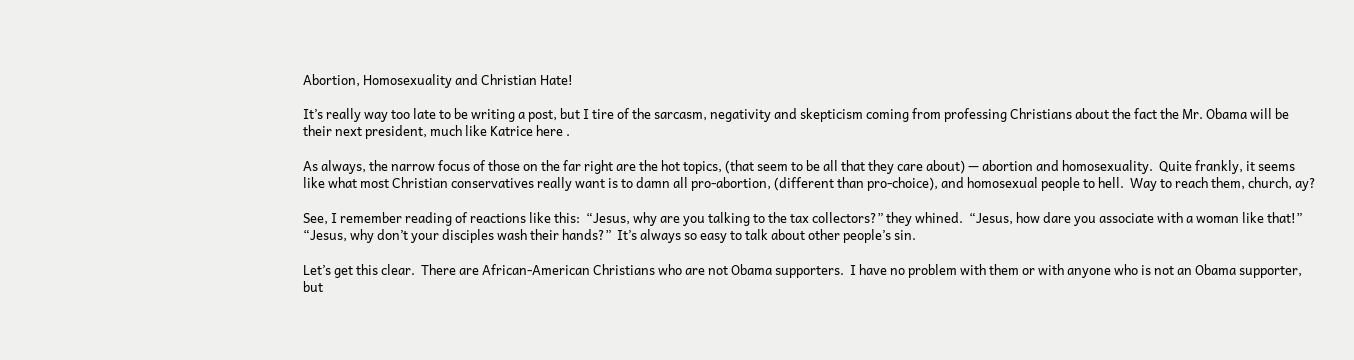Abortion, Homosexuality and Christian Hate!

It’s really way too late to be writing a post, but I tire of the sarcasm, negativity and skepticism coming from professing Christians about the fact the Mr. Obama will be their next president, much like Katrice here .

As always, the narrow focus of those on the far right are the hot topics, (that seem to be all that they care about) — abortion and homosexuality.  Quite frankly, it seems like what most Christian conservatives really want is to damn all pro-abortion, (different than pro-choice), and homosexual people to hell.  Way to reach them, church, ay?

See, I remember reading of reactions like this:  “Jesus, why are you talking to the tax collectors?” they whined.  “Jesus, how dare you associate with a woman like that!”  “Jesus, why don’t your disciples wash their hands?”  It’s always so easy to talk about other people’s sin.

Let’s get this clear.  There are African-American Christians who are not Obama supporters.  I have no problem with them or with anyone who is not an Obama supporter, but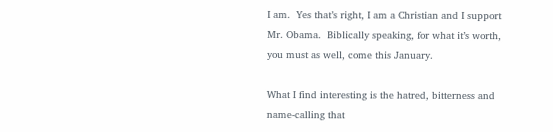I am.  Yes that’s right, I am a Christian and I support Mr. Obama.  Biblically speaking, for what it’s worth, you must as well, come this January.

What I find interesting is the hatred, bitterness and name-calling that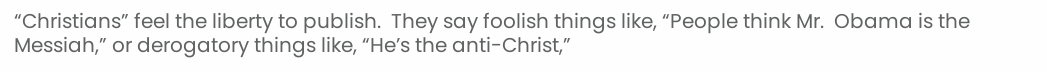“Christians” feel the liberty to publish.  They say foolish things like, “People think Mr.  Obama is the Messiah,” or derogatory things like, “He’s the anti-Christ,”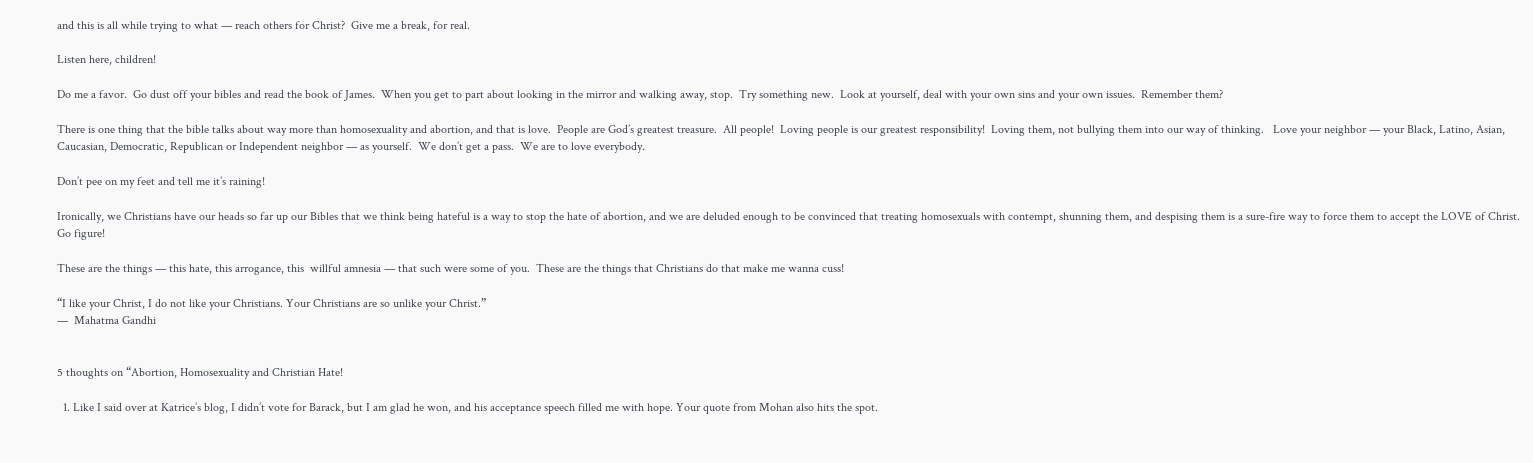and this is all while trying to what — reach others for Christ?  Give me a break, for real.

Listen here, children!

Do me a favor.  Go dust off your bibles and read the book of James.  When you get to part about looking in the mirror and walking away, stop.  Try something new.  Look at yourself, deal with your own sins and your own issues.  Remember them?

There is one thing that the bible talks about way more than homosexuality and abortion, and that is love.  People are God’s greatest treasure.  All people!  Loving people is our greatest responsibility!  Loving them, not bullying them into our way of thinking.   Love your neighbor — your Black, Latino, Asian, Caucasian, Democratic, Republican or Independent neighbor — as yourself.  We don’t get a pass.  We are to love everybody.

Don’t pee on my feet and tell me it’s raining!

Ironically, we Christians have our heads so far up our Bibles that we think being hateful is a way to stop the hate of abortion, and we are deluded enough to be convinced that treating homosexuals with contempt, shunning them, and despising them is a sure-fire way to force them to accept the LOVE of Christ.  Go figure!

These are the things — this hate, this arrogance, this  willful amnesia — that such were some of you.  These are the things that Christians do that make me wanna cuss!

“I like your Christ, I do not like your Christians. Your Christians are so unlike your Christ.”
—  Mahatma Gandhi


5 thoughts on “Abortion, Homosexuality and Christian Hate!

  1. Like I said over at Katrice’s blog, I didn’t vote for Barack, but I am glad he won, and his acceptance speech filled me with hope. Your quote from Mohan also hits the spot.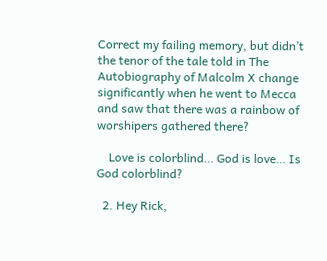Correct my failing memory, but didn’t the tenor of the tale told in The Autobiography of Malcolm X change significantly when he went to Mecca and saw that there was a rainbow of worshipers gathered there?

    Love is colorblind… God is love… Is God colorblind?

  2. Hey Rick,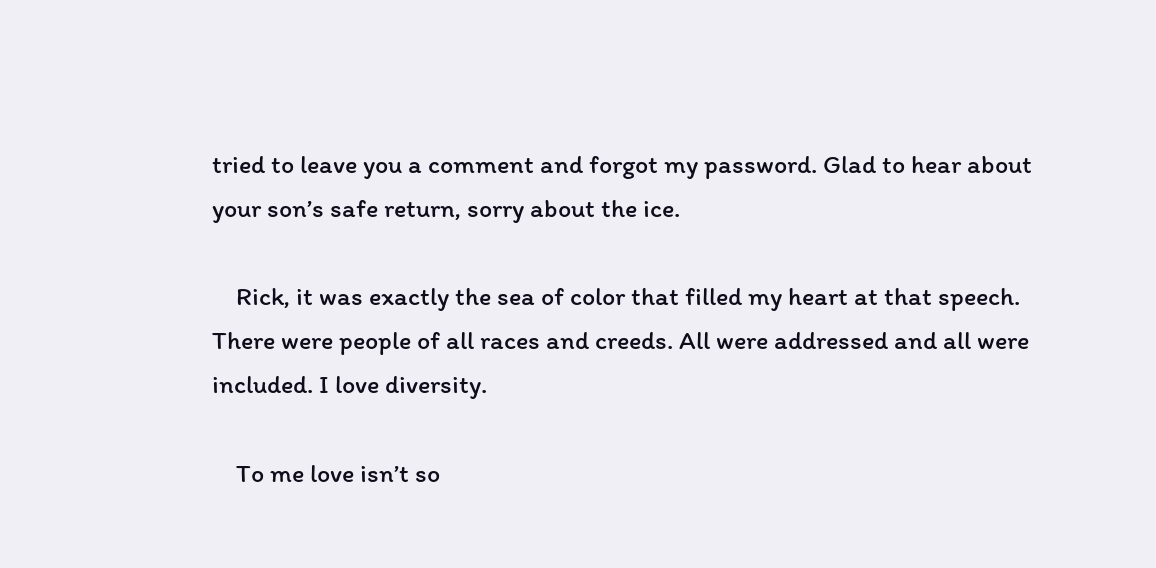tried to leave you a comment and forgot my password. Glad to hear about your son’s safe return, sorry about the ice.

    Rick, it was exactly the sea of color that filled my heart at that speech. There were people of all races and creeds. All were addressed and all were included. I love diversity.

    To me love isn’t so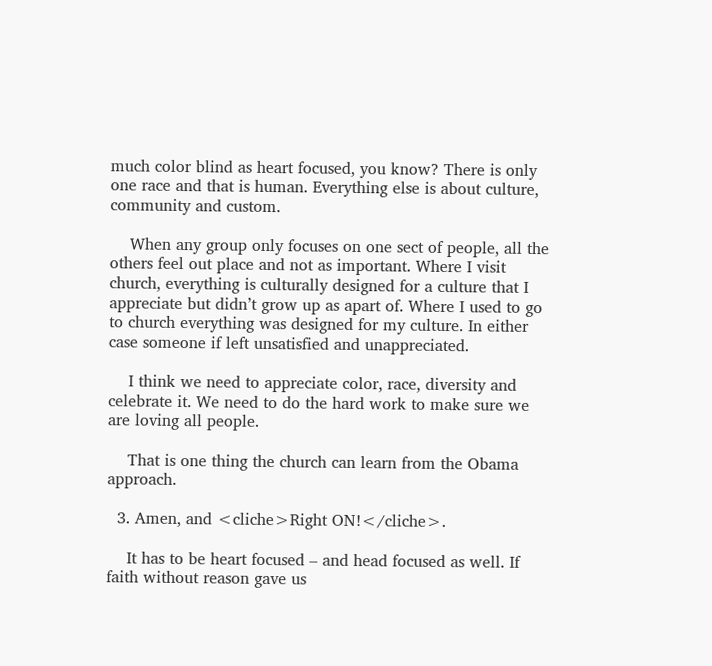much color blind as heart focused, you know? There is only one race and that is human. Everything else is about culture, community and custom.

    When any group only focuses on one sect of people, all the others feel out place and not as important. Where I visit church, everything is culturally designed for a culture that I appreciate but didn’t grow up as apart of. Where I used to go to church everything was designed for my culture. In either case someone if left unsatisfied and unappreciated.

    I think we need to appreciate color, race, diversity and celebrate it. We need to do the hard work to make sure we are loving all people.

    That is one thing the church can learn from the Obama approach.

  3. Amen, and <cliche>Right ON!</cliche>.

    It has to be heart focused – and head focused as well. If faith without reason gave us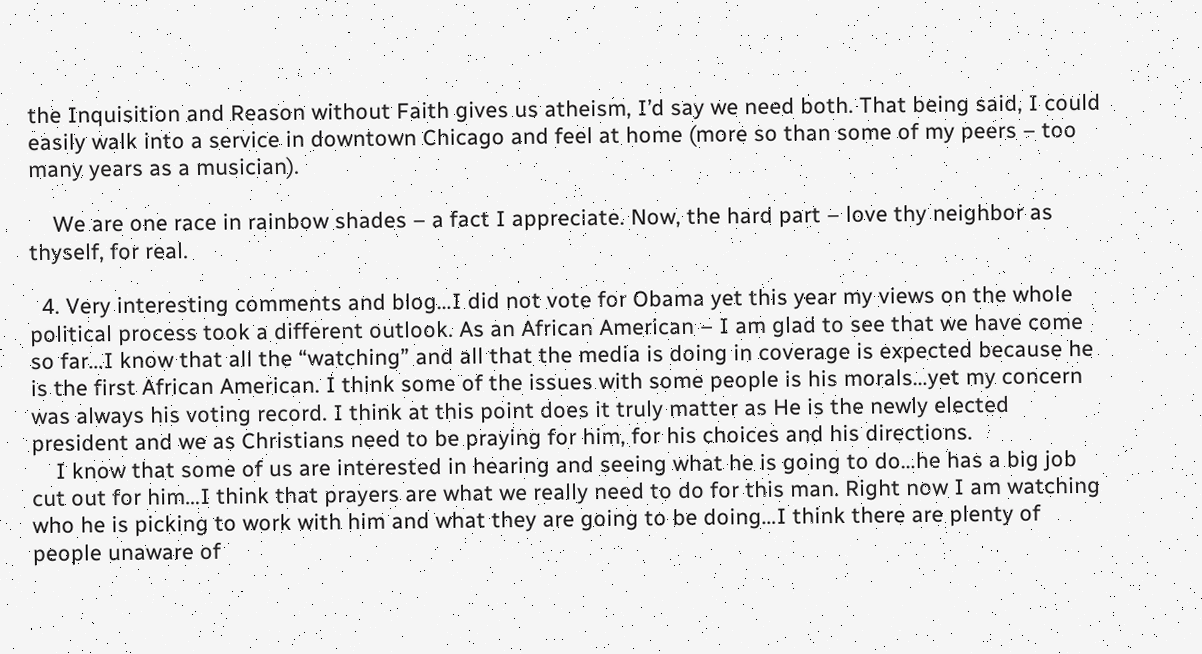the Inquisition and Reason without Faith gives us atheism, I’d say we need both. That being said, I could easily walk into a service in downtown Chicago and feel at home (more so than some of my peers – too many years as a musician).

    We are one race in rainbow shades – a fact I appreciate. Now, the hard part – love thy neighbor as thyself, for real.

  4. Very interesting comments and blog…I did not vote for Obama yet this year my views on the whole political process took a different outlook. As an African American – I am glad to see that we have come so far…I know that all the “watching” and all that the media is doing in coverage is expected because he is the first African American. I think some of the issues with some people is his morals…yet my concern was always his voting record. I think at this point does it truly matter as He is the newly elected president and we as Christians need to be praying for him, for his choices and his directions.
    I know that some of us are interested in hearing and seeing what he is going to do…he has a big job cut out for him…I think that prayers are what we really need to do for this man. Right now I am watching who he is picking to work with him and what they are going to be doing…I think there are plenty of people unaware of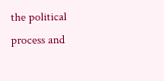the political process and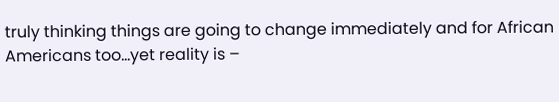truly thinking things are going to change immediately and for African Americans too…yet reality is –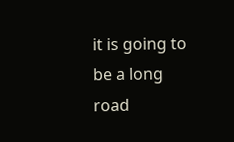it is going to be a long road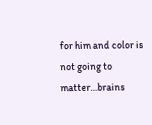for him and color is not going to matter…brains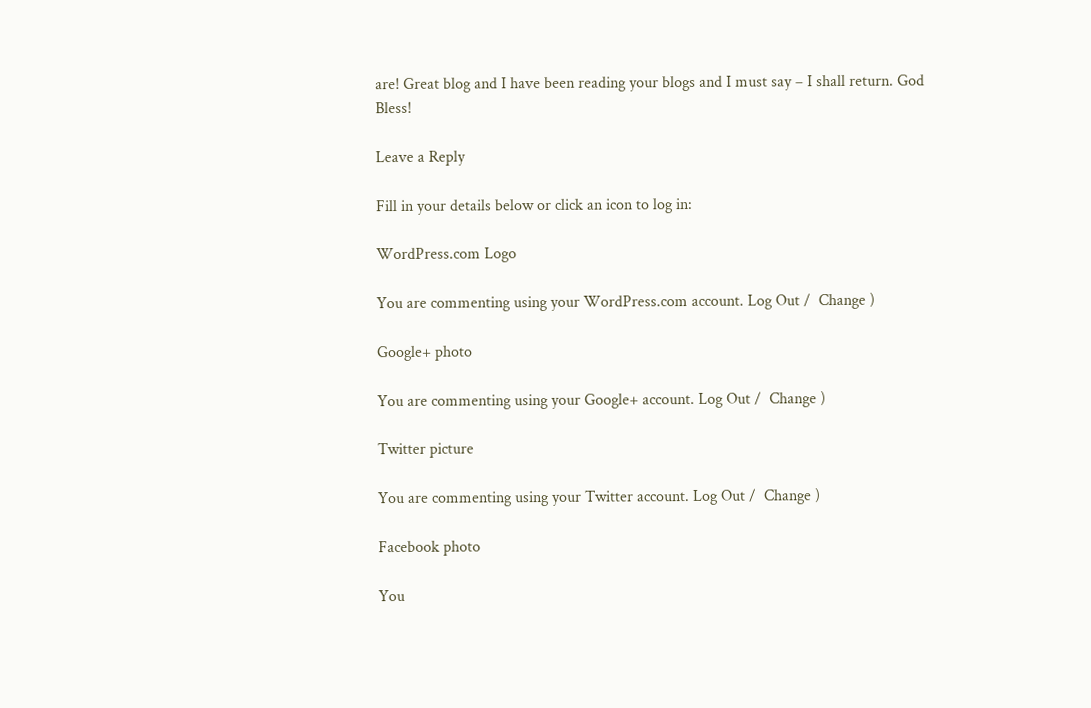are! Great blog and I have been reading your blogs and I must say – I shall return. God Bless!

Leave a Reply

Fill in your details below or click an icon to log in:

WordPress.com Logo

You are commenting using your WordPress.com account. Log Out /  Change )

Google+ photo

You are commenting using your Google+ account. Log Out /  Change )

Twitter picture

You are commenting using your Twitter account. Log Out /  Change )

Facebook photo

You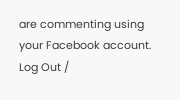are commenting using your Facebook account. Log Out /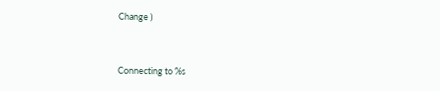Change )


Connecting to %s